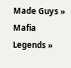Made Guys » Mafia Legends »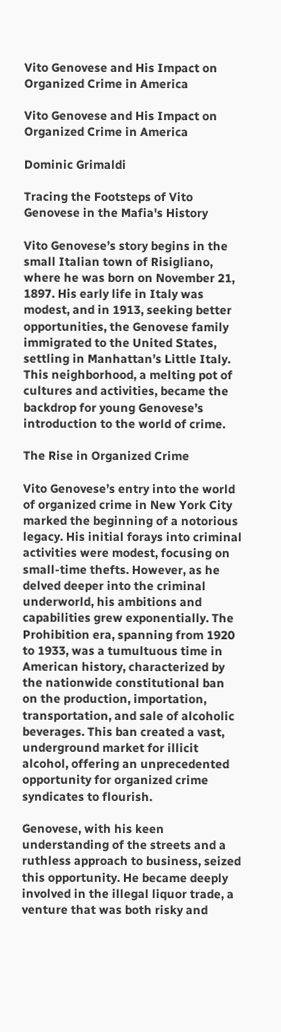Vito Genovese and His Impact on Organized Crime in America

Vito Genovese and His Impact on Organized Crime in America

Dominic Grimaldi

Tracing the Footsteps of Vito Genovese in the Mafia's History

Vito Genovese’s story begins in the small Italian town of Risigliano, where he was born on November 21, 1897. His early life in Italy was modest, and in 1913, seeking better opportunities, the Genovese family immigrated to the United States, settling in Manhattan’s Little Italy. This neighborhood, a melting pot of cultures and activities, became the backdrop for young Genovese’s introduction to the world of crime.

The Rise in Organized Crime

Vito Genovese’s entry into the world of organized crime in New York City marked the beginning of a notorious legacy. His initial forays into criminal activities were modest, focusing on small-time thefts. However, as he delved deeper into the criminal underworld, his ambitions and capabilities grew exponentially. The Prohibition era, spanning from 1920 to 1933, was a tumultuous time in American history, characterized by the nationwide constitutional ban on the production, importation, transportation, and sale of alcoholic beverages. This ban created a vast, underground market for illicit alcohol, offering an unprecedented opportunity for organized crime syndicates to flourish.

Genovese, with his keen understanding of the streets and a ruthless approach to business, seized this opportunity. He became deeply involved in the illegal liquor trade, a venture that was both risky and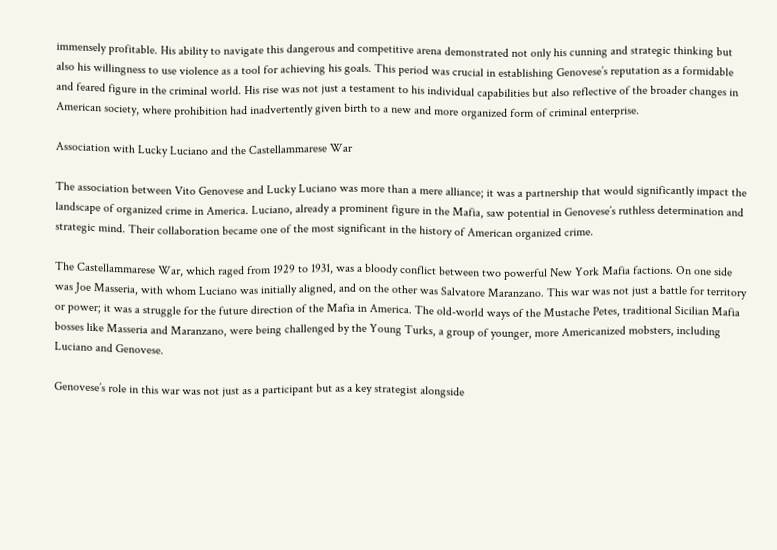immensely profitable. His ability to navigate this dangerous and competitive arena demonstrated not only his cunning and strategic thinking but also his willingness to use violence as a tool for achieving his goals. This period was crucial in establishing Genovese’s reputation as a formidable and feared figure in the criminal world. His rise was not just a testament to his individual capabilities but also reflective of the broader changes in American society, where prohibition had inadvertently given birth to a new and more organized form of criminal enterprise.

Association with Lucky Luciano and the Castellammarese War

The association between Vito Genovese and Lucky Luciano was more than a mere alliance; it was a partnership that would significantly impact the landscape of organized crime in America. Luciano, already a prominent figure in the Mafia, saw potential in Genovese’s ruthless determination and strategic mind. Their collaboration became one of the most significant in the history of American organized crime.

The Castellammarese War, which raged from 1929 to 1931, was a bloody conflict between two powerful New York Mafia factions. On one side was Joe Masseria, with whom Luciano was initially aligned, and on the other was Salvatore Maranzano. This war was not just a battle for territory or power; it was a struggle for the future direction of the Mafia in America. The old-world ways of the Mustache Petes, traditional Sicilian Mafia bosses like Masseria and Maranzano, were being challenged by the Young Turks, a group of younger, more Americanized mobsters, including Luciano and Genovese.

Genovese’s role in this war was not just as a participant but as a key strategist alongside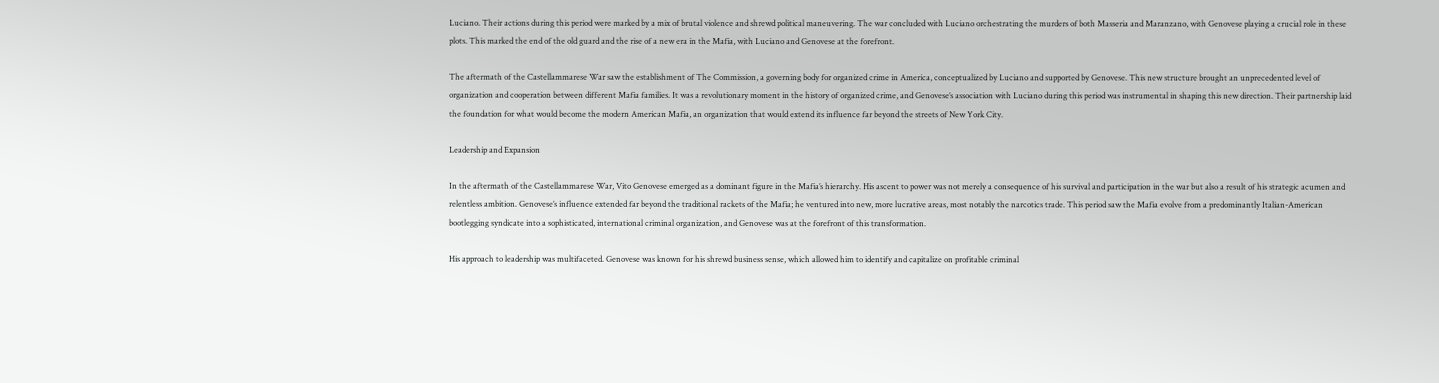Luciano. Their actions during this period were marked by a mix of brutal violence and shrewd political maneuvering. The war concluded with Luciano orchestrating the murders of both Masseria and Maranzano, with Genovese playing a crucial role in these plots. This marked the end of the old guard and the rise of a new era in the Mafia, with Luciano and Genovese at the forefront.

The aftermath of the Castellammarese War saw the establishment of The Commission, a governing body for organized crime in America, conceptualized by Luciano and supported by Genovese. This new structure brought an unprecedented level of organization and cooperation between different Mafia families. It was a revolutionary moment in the history of organized crime, and Genovese’s association with Luciano during this period was instrumental in shaping this new direction. Their partnership laid the foundation for what would become the modern American Mafia, an organization that would extend its influence far beyond the streets of New York City.

Leadership and Expansion

In the aftermath of the Castellammarese War, Vito Genovese emerged as a dominant figure in the Mafia’s hierarchy. His ascent to power was not merely a consequence of his survival and participation in the war but also a result of his strategic acumen and relentless ambition. Genovese’s influence extended far beyond the traditional rackets of the Mafia; he ventured into new, more lucrative areas, most notably the narcotics trade. This period saw the Mafia evolve from a predominantly Italian-American bootlegging syndicate into a sophisticated, international criminal organization, and Genovese was at the forefront of this transformation.

His approach to leadership was multifaceted. Genovese was known for his shrewd business sense, which allowed him to identify and capitalize on profitable criminal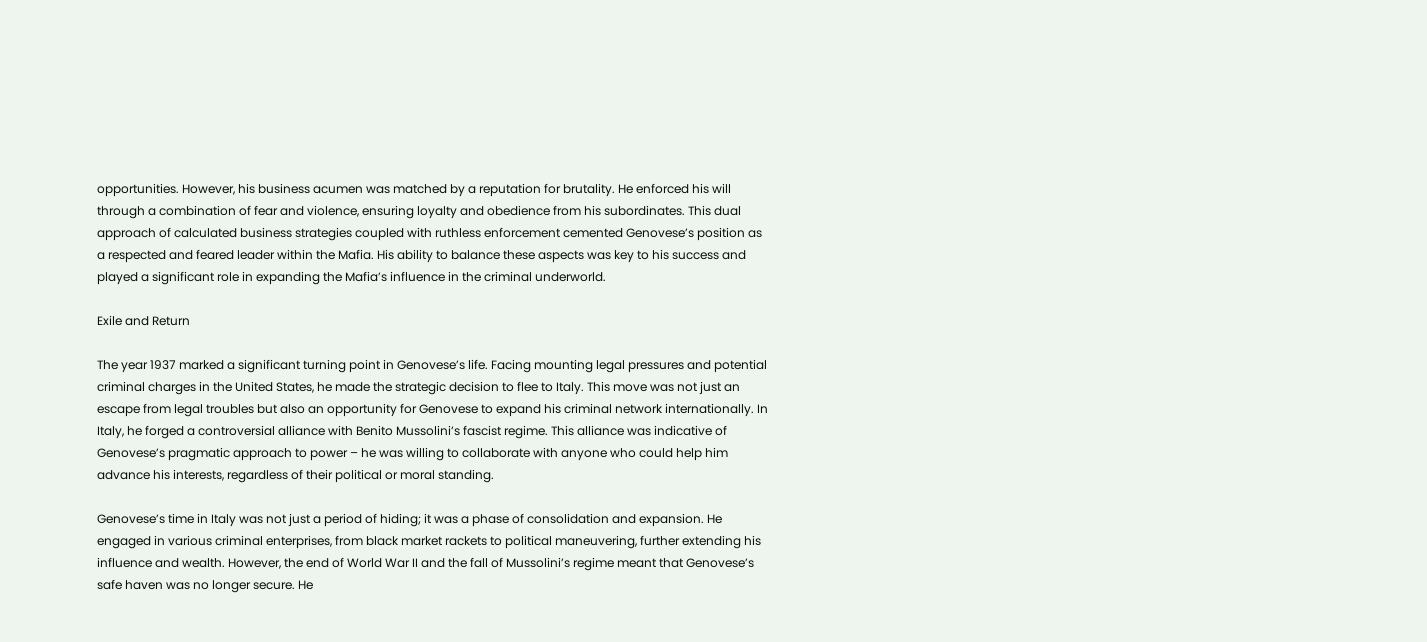opportunities. However, his business acumen was matched by a reputation for brutality. He enforced his will through a combination of fear and violence, ensuring loyalty and obedience from his subordinates. This dual approach of calculated business strategies coupled with ruthless enforcement cemented Genovese’s position as a respected and feared leader within the Mafia. His ability to balance these aspects was key to his success and played a significant role in expanding the Mafia’s influence in the criminal underworld.

Exile and Return

The year 1937 marked a significant turning point in Genovese’s life. Facing mounting legal pressures and potential criminal charges in the United States, he made the strategic decision to flee to Italy. This move was not just an escape from legal troubles but also an opportunity for Genovese to expand his criminal network internationally. In Italy, he forged a controversial alliance with Benito Mussolini’s fascist regime. This alliance was indicative of Genovese’s pragmatic approach to power – he was willing to collaborate with anyone who could help him advance his interests, regardless of their political or moral standing.

Genovese’s time in Italy was not just a period of hiding; it was a phase of consolidation and expansion. He engaged in various criminal enterprises, from black market rackets to political maneuvering, further extending his influence and wealth. However, the end of World War II and the fall of Mussolini’s regime meant that Genovese’s safe haven was no longer secure. He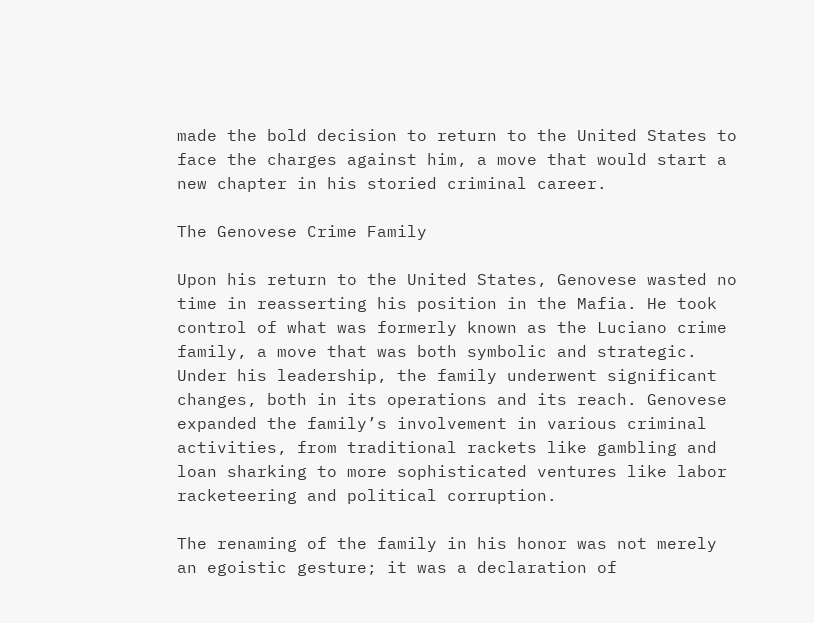made the bold decision to return to the United States to face the charges against him, a move that would start a new chapter in his storied criminal career.

The Genovese Crime Family

Upon his return to the United States, Genovese wasted no time in reasserting his position in the Mafia. He took control of what was formerly known as the Luciano crime family, a move that was both symbolic and strategic. Under his leadership, the family underwent significant changes, both in its operations and its reach. Genovese expanded the family’s involvement in various criminal activities, from traditional rackets like gambling and loan sharking to more sophisticated ventures like labor racketeering and political corruption.

The renaming of the family in his honor was not merely an egoistic gesture; it was a declaration of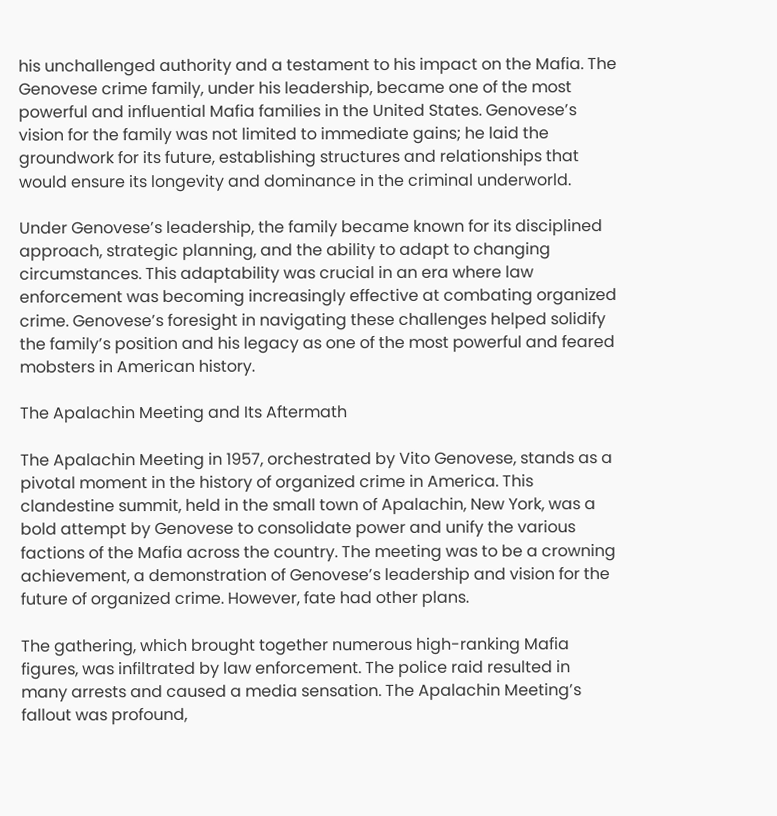his unchallenged authority and a testament to his impact on the Mafia. The Genovese crime family, under his leadership, became one of the most powerful and influential Mafia families in the United States. Genovese’s vision for the family was not limited to immediate gains; he laid the groundwork for its future, establishing structures and relationships that would ensure its longevity and dominance in the criminal underworld.

Under Genovese’s leadership, the family became known for its disciplined approach, strategic planning, and the ability to adapt to changing circumstances. This adaptability was crucial in an era where law enforcement was becoming increasingly effective at combating organized crime. Genovese’s foresight in navigating these challenges helped solidify the family’s position and his legacy as one of the most powerful and feared mobsters in American history.

The Apalachin Meeting and Its Aftermath

The Apalachin Meeting in 1957, orchestrated by Vito Genovese, stands as a pivotal moment in the history of organized crime in America. This clandestine summit, held in the small town of Apalachin, New York, was a bold attempt by Genovese to consolidate power and unify the various factions of the Mafia across the country. The meeting was to be a crowning achievement, a demonstration of Genovese’s leadership and vision for the future of organized crime. However, fate had other plans.

The gathering, which brought together numerous high-ranking Mafia figures, was infiltrated by law enforcement. The police raid resulted in many arrests and caused a media sensation. The Apalachin Meeting’s fallout was profound,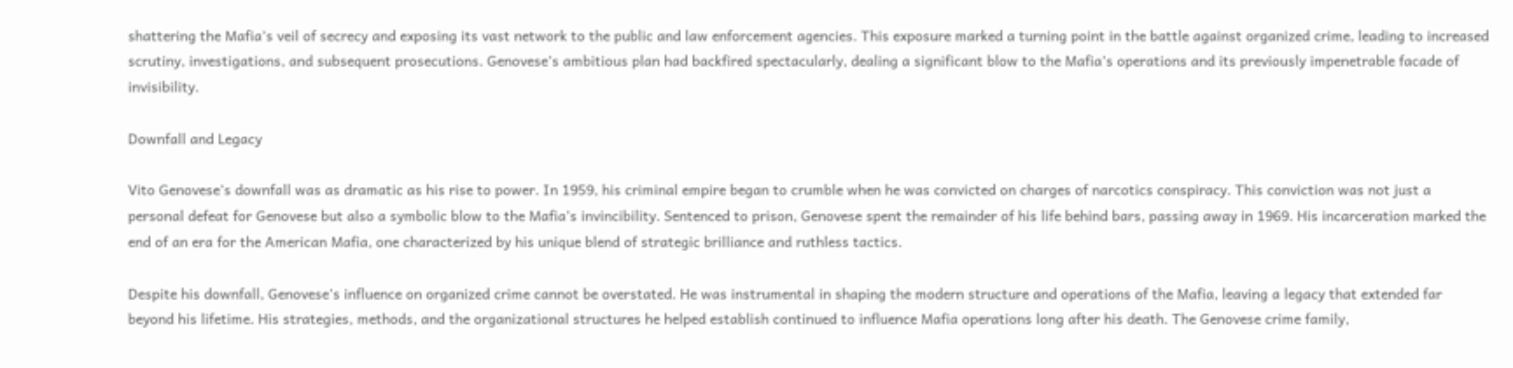shattering the Mafia’s veil of secrecy and exposing its vast network to the public and law enforcement agencies. This exposure marked a turning point in the battle against organized crime, leading to increased scrutiny, investigations, and subsequent prosecutions. Genovese’s ambitious plan had backfired spectacularly, dealing a significant blow to the Mafia’s operations and its previously impenetrable facade of invisibility.

Downfall and Legacy

Vito Genovese’s downfall was as dramatic as his rise to power. In 1959, his criminal empire began to crumble when he was convicted on charges of narcotics conspiracy. This conviction was not just a personal defeat for Genovese but also a symbolic blow to the Mafia’s invincibility. Sentenced to prison, Genovese spent the remainder of his life behind bars, passing away in 1969. His incarceration marked the end of an era for the American Mafia, one characterized by his unique blend of strategic brilliance and ruthless tactics.

Despite his downfall, Genovese’s influence on organized crime cannot be overstated. He was instrumental in shaping the modern structure and operations of the Mafia, leaving a legacy that extended far beyond his lifetime. His strategies, methods, and the organizational structures he helped establish continued to influence Mafia operations long after his death. The Genovese crime family,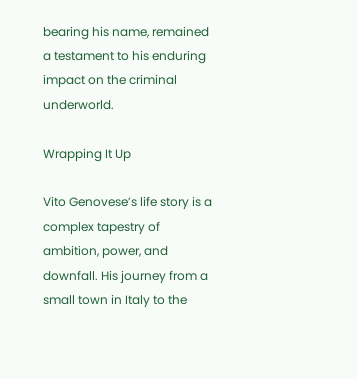bearing his name, remained a testament to his enduring impact on the criminal underworld.

Wrapping It Up

Vito Genovese’s life story is a complex tapestry of ambition, power, and downfall. His journey from a small town in Italy to the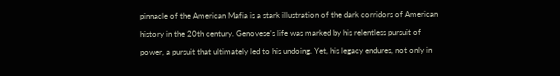pinnacle of the American Mafia is a stark illustration of the dark corridors of American history in the 20th century. Genovese’s life was marked by his relentless pursuit of power, a pursuit that ultimately led to his undoing. Yet, his legacy endures, not only in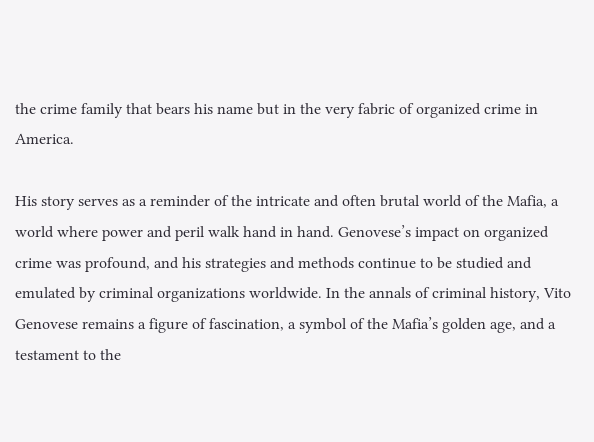the crime family that bears his name but in the very fabric of organized crime in America.

His story serves as a reminder of the intricate and often brutal world of the Mafia, a world where power and peril walk hand in hand. Genovese’s impact on organized crime was profound, and his strategies and methods continue to be studied and emulated by criminal organizations worldwide. In the annals of criminal history, Vito Genovese remains a figure of fascination, a symbol of the Mafia’s golden age, and a testament to the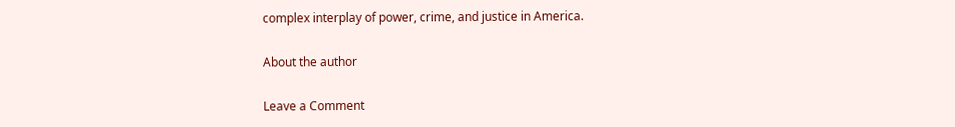complex interplay of power, crime, and justice in America.

About the author

Leave a Comment